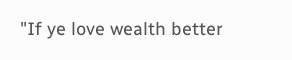"If ye love wealth better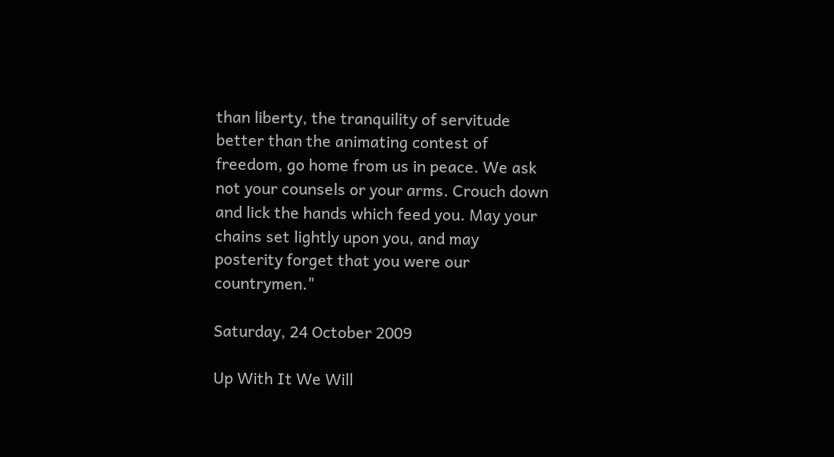than liberty, the tranquility of servitude better than the animating contest of freedom, go home from us in peace. We ask not your counsels or your arms. Crouch down and lick the hands which feed you. May your chains set lightly upon you, and may posterity forget that you were our countrymen."

Saturday, 24 October 2009

Up With It We Will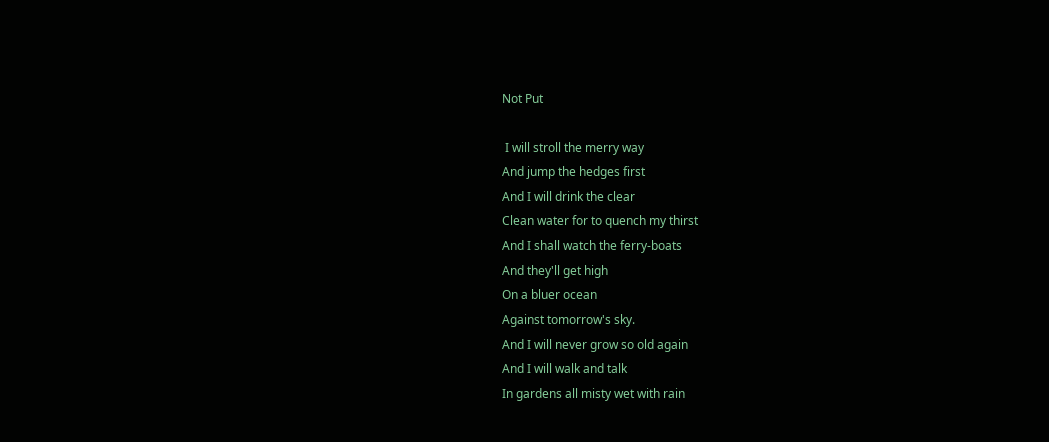Not Put

 I will stroll the merry way
And jump the hedges first
And I will drink the clear
Clean water for to quench my thirst
And I shall watch the ferry-boats
And they'll get high
On a bluer ocean
Against tomorrow's sky.
And I will never grow so old again
And I will walk and talk
In gardens all misty wet with rain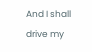And I shall drive my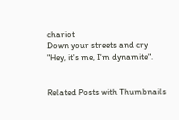chariot
Down your streets and cry
"Hey, it's me, I'm dynamite".


Related Posts with Thumbnails